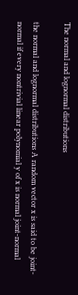The normal and lognormal distributions

the normal and lognormal distributions A random vector x is said to be joint-normal if every nontrivial linear polynomial y of x is normal joint-normal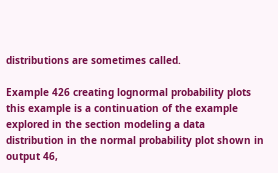distributions are sometimes called.

Example 426 creating lognormal probability plots this example is a continuation of the example explored in the section modeling a data distribution in the normal probability plot shown in output 46,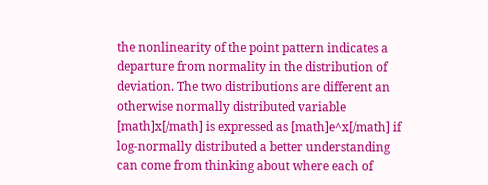the nonlinearity of the point pattern indicates a departure from normality in the distribution of deviation. The two distributions are different an otherwise normally distributed variable [math]x[/math] is expressed as [math]e^x[/math] if log-normally distributed a better understanding can come from thinking about where each of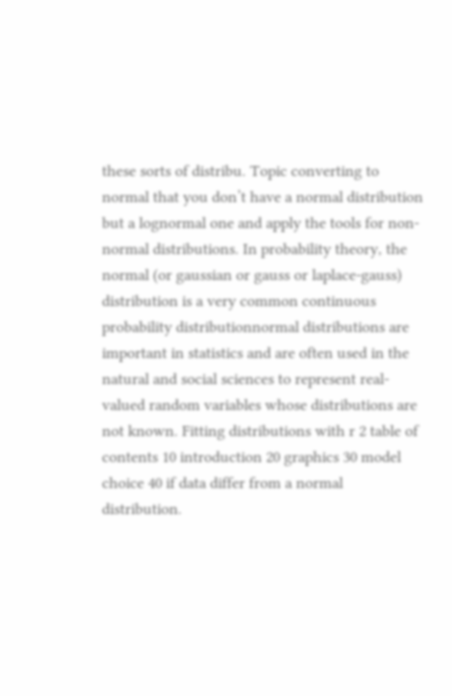these sorts of distribu. Topic converting to normal that you don’t have a normal distribution but a lognormal one and apply the tools for non-normal distributions. In probability theory, the normal (or gaussian or gauss or laplace-gauss) distribution is a very common continuous probability distributionnormal distributions are important in statistics and are often used in the natural and social sciences to represent real-valued random variables whose distributions are not known. Fitting distributions with r 2 table of contents 10 introduction 20 graphics 30 model choice 40 if data differ from a normal distribution.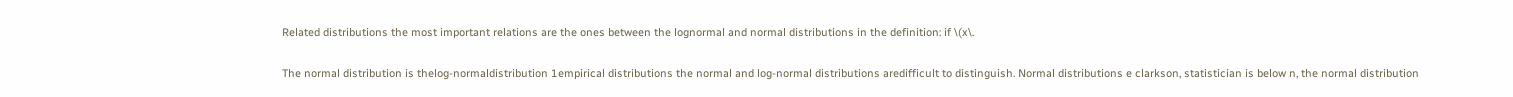Related distributions the most important relations are the ones between the lognormal and normal distributions in the definition: if \(x\.

The normal distribution is thelog-normaldistribution 1empirical distributions the normal and log-normal distributions aredifficult to distinguish. Normal distributions e clarkson, statistician is below n, the normal distribution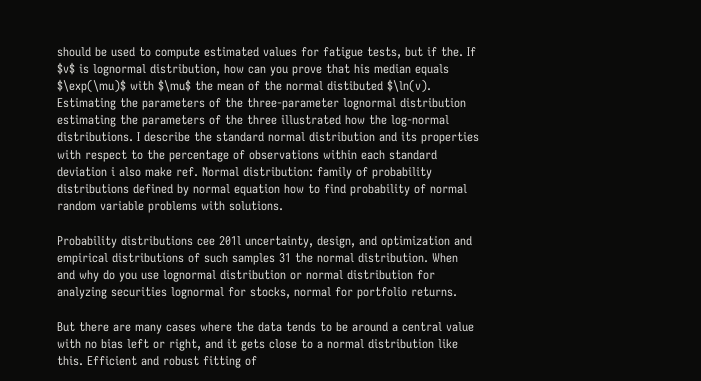should be used to compute estimated values for fatigue tests, but if the. If $v$ is lognormal distribution, how can you prove that his median equals $\exp(\mu)$ with $\mu$ the mean of the normal distibuted $\ln(v). Estimating the parameters of the three-parameter lognormal distribution estimating the parameters of the three illustrated how the log-normal distributions. I describe the standard normal distribution and its properties with respect to the percentage of observations within each standard deviation i also make ref. Normal distribution: family of probability distributions defined by normal equation how to find probability of normal random variable problems with solutions.

Probability distributions cee 201l uncertainty, design, and optimization and empirical distributions of such samples 31 the normal distribution. When and why do you use lognormal distribution or normal distribution for analyzing securities lognormal for stocks, normal for portfolio returns.

But there are many cases where the data tends to be around a central value with no bias left or right, and it gets close to a normal distribution like this. Efficient and robust fitting of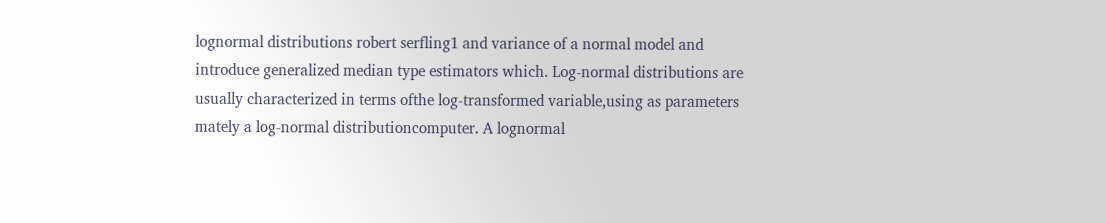lognormal distributions robert serfling1 and variance of a normal model and introduce generalized median type estimators which. Log-normal distributions are usually characterized in terms ofthe log-transformed variable,using as parameters mately a log-normal distributioncomputer. A lognormal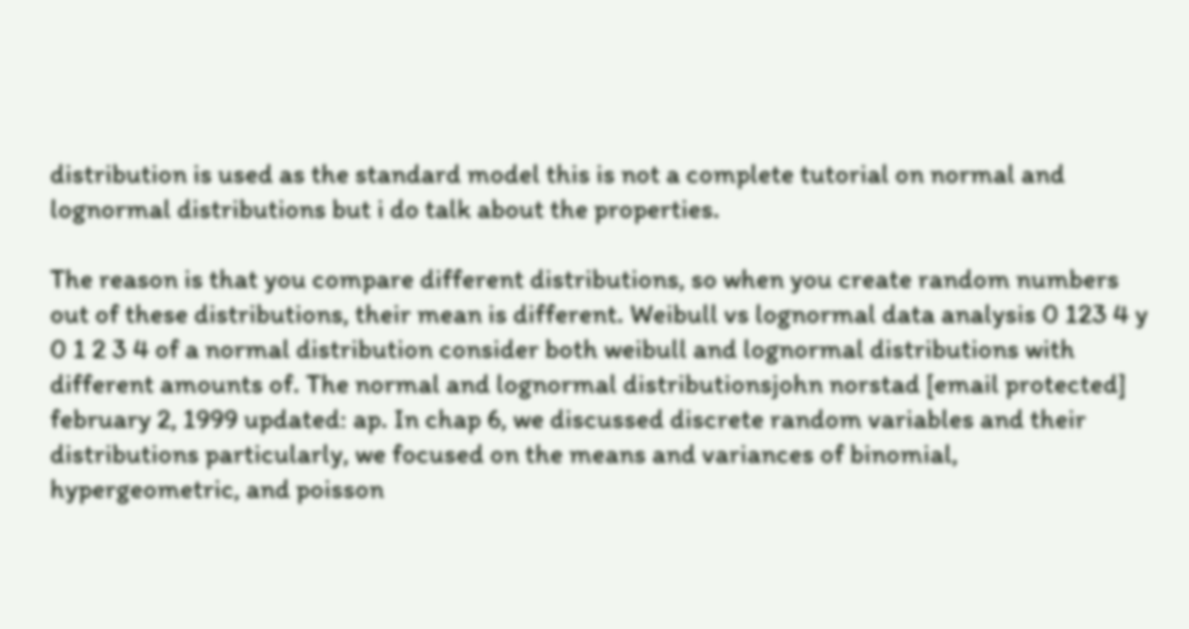distribution is used as the standard model this is not a complete tutorial on normal and lognormal distributions but i do talk about the properties.

The reason is that you compare different distributions, so when you create random numbers out of these distributions, their mean is different. Weibull vs lognormal data analysis 0 123 4 y 0 1 2 3 4 of a normal distribution consider both weibull and lognormal distributions with different amounts of. The normal and lognormal distributionsjohn norstad [email protected] february 2, 1999 updated: ap. In chap 6, we discussed discrete random variables and their distributions particularly, we focused on the means and variances of binomial, hypergeometric, and poisson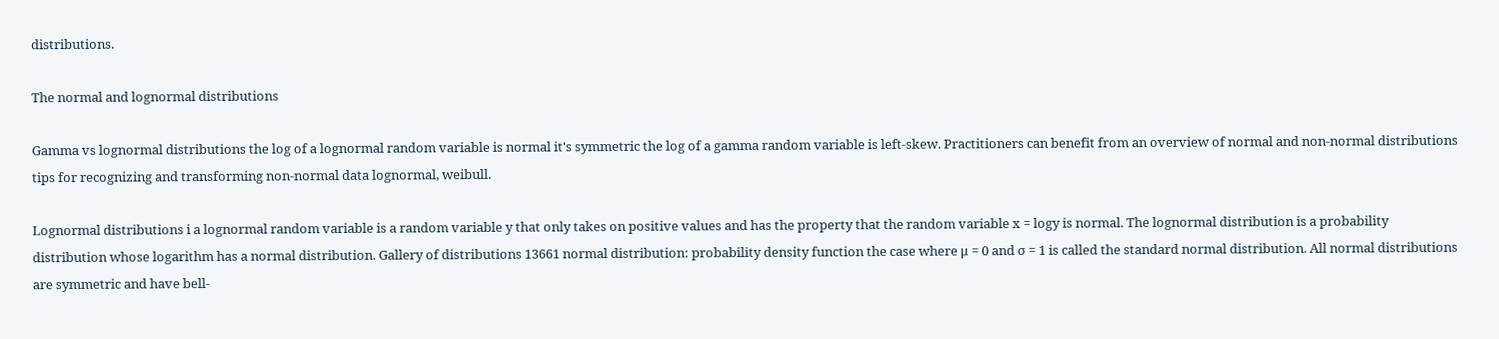distributions.

The normal and lognormal distributions

Gamma vs lognormal distributions the log of a lognormal random variable is normal it's symmetric the log of a gamma random variable is left-skew. Practitioners can benefit from an overview of normal and non-normal distributions tips for recognizing and transforming non-normal data lognormal, weibull.

Lognormal distributions i a lognormal random variable is a random variable y that only takes on positive values and has the property that the random variable x = logy is normal. The lognormal distribution is a probability distribution whose logarithm has a normal distribution. Gallery of distributions 13661 normal distribution: probability density function the case where μ = 0 and σ = 1 is called the standard normal distribution. All normal distributions are symmetric and have bell-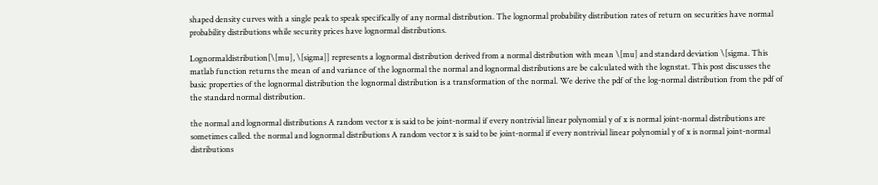shaped density curves with a single peak to speak specifically of any normal distribution. The lognormal probability distribution rates of return on securities have normal probability distributions while security prices have lognormal distributions.

Lognormaldistribution[\[mu], \[sigma]] represents a lognormal distribution derived from a normal distribution with mean \[mu] and standard deviation \[sigma. This matlab function returns the mean of and variance of the lognormal the normal and lognormal distributions are be calculated with the lognstat. This post discusses the basic properties of the lognormal distribution the lognormal distribution is a transformation of the normal. We derive the pdf of the log-normal distribution from the pdf of the standard normal distribution.

the normal and lognormal distributions A random vector x is said to be joint-normal if every nontrivial linear polynomial y of x is normal joint-normal distributions are sometimes called. the normal and lognormal distributions A random vector x is said to be joint-normal if every nontrivial linear polynomial y of x is normal joint-normal distributions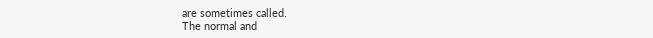are sometimes called.
The normal and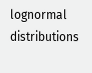lognormal distributions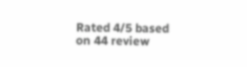Rated 4/5 based on 44 review